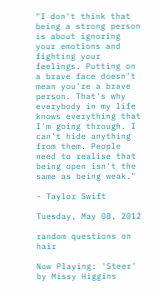"I don't think that being a strong person is about ignoring your emotions and fighting your feelings. Putting on a brave face doesn't mean you're a brave person. That's why everybody in my life knows everything that I'm going through. I can't hide anything from them. People need to realise that being open isn't the same as being weak."

- Taylor Swift

Tuesday, May 08, 2012

random questions on hair

Now Playing: 'Steer' by Missy Higgins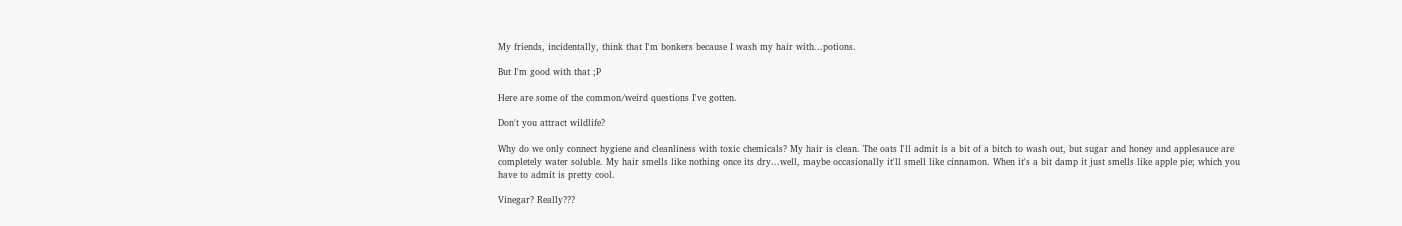My friends, incidentally, think that I'm bonkers because I wash my hair with...potions.

But I'm good with that ;P

Here are some of the common/weird questions I've gotten.

Don't you attract wildlife?

Why do we only connect hygiene and cleanliness with toxic chemicals? My hair is clean. The oats I'll admit is a bit of a bitch to wash out, but sugar and honey and applesauce are completely water soluble. My hair smells like nothing once its dry...well, maybe occasionally it'll smell like cinnamon. When it's a bit damp it just smells like apple pie; which you have to admit is pretty cool.

Vinegar? Really???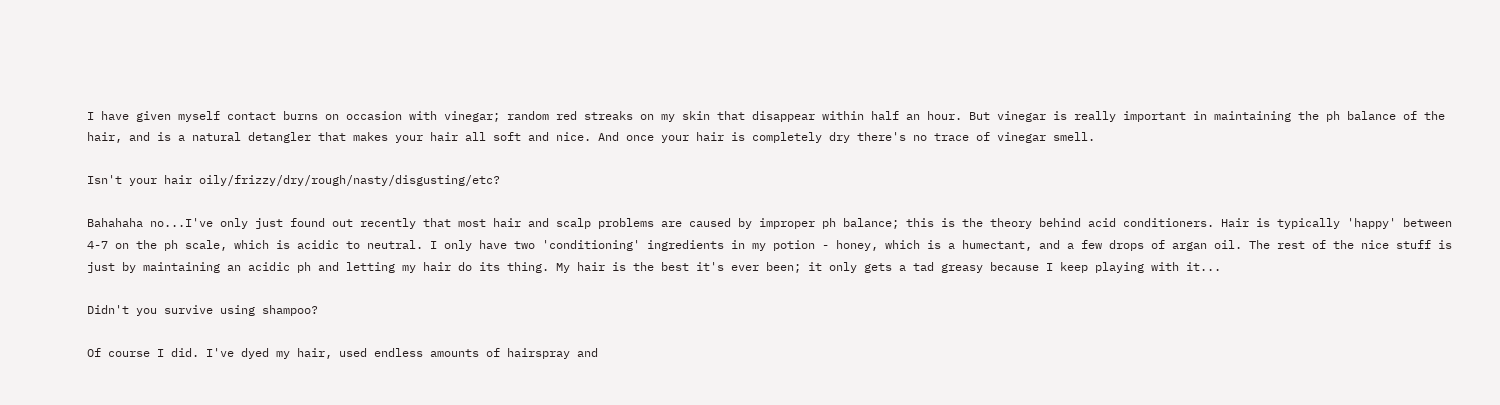I have given myself contact burns on occasion with vinegar; random red streaks on my skin that disappear within half an hour. But vinegar is really important in maintaining the ph balance of the hair, and is a natural detangler that makes your hair all soft and nice. And once your hair is completely dry there's no trace of vinegar smell.

Isn't your hair oily/frizzy/dry/rough/nasty/disgusting/etc?

Bahahaha no...I've only just found out recently that most hair and scalp problems are caused by improper ph balance; this is the theory behind acid conditioners. Hair is typically 'happy' between 4-7 on the ph scale, which is acidic to neutral. I only have two 'conditioning' ingredients in my potion - honey, which is a humectant, and a few drops of argan oil. The rest of the nice stuff is just by maintaining an acidic ph and letting my hair do its thing. My hair is the best it's ever been; it only gets a tad greasy because I keep playing with it...

Didn't you survive using shampoo?

Of course I did. I've dyed my hair, used endless amounts of hairspray and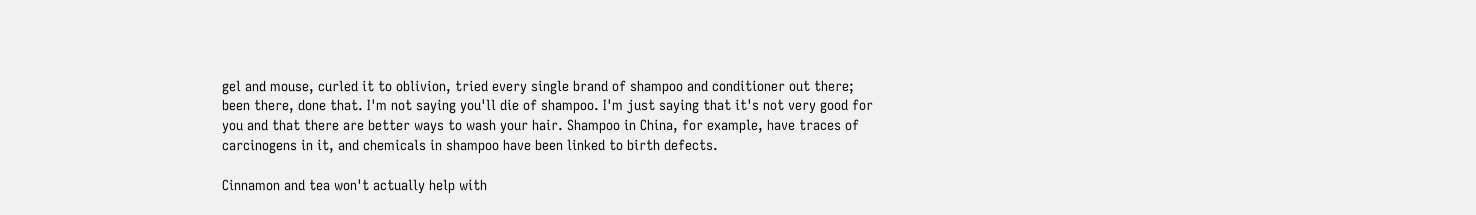gel and mouse, curled it to oblivion, tried every single brand of shampoo and conditioner out there; been there, done that. I'm not saying you'll die of shampoo. I'm just saying that it's not very good for you and that there are better ways to wash your hair. Shampoo in China, for example, have traces of carcinogens in it, and chemicals in shampoo have been linked to birth defects.

Cinnamon and tea won't actually help with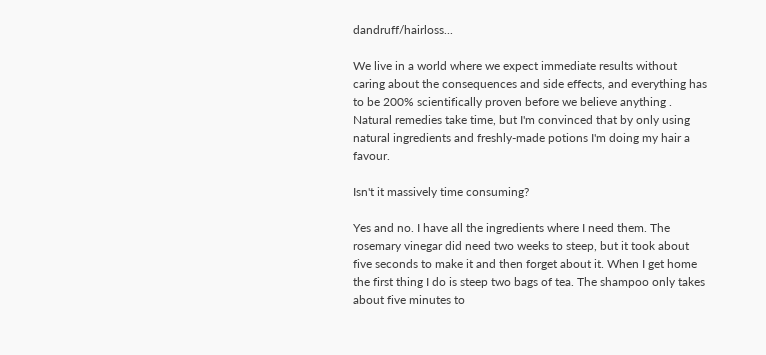dandruff/hairloss...

We live in a world where we expect immediate results without caring about the consequences and side effects, and everything has to be 200% scientifically proven before we believe anything . Natural remedies take time, but I'm convinced that by only using natural ingredients and freshly-made potions I'm doing my hair a favour.

Isn't it massively time consuming?

Yes and no. I have all the ingredients where I need them. The rosemary vinegar did need two weeks to steep, but it took about five seconds to make it and then forget about it. When I get home the first thing I do is steep two bags of tea. The shampoo only takes about five minutes to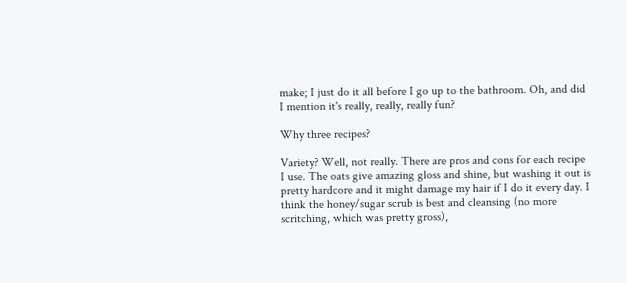make; I just do it all before I go up to the bathroom. Oh, and did I mention it's really, really, really fun?

Why three recipes?

Variety? Well, not really. There are pros and cons for each recipe I use. The oats give amazing gloss and shine, but washing it out is pretty hardcore and it might damage my hair if I do it every day. I think the honey/sugar scrub is best and cleansing (no more scritching, which was pretty gross),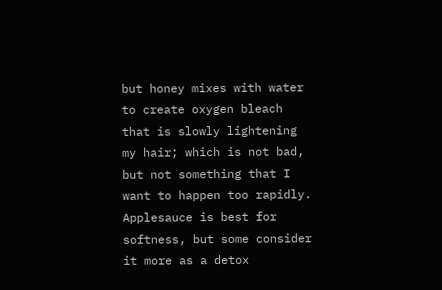but honey mixes with water to create oxygen bleach that is slowly lightening my hair; which is not bad, but not something that I want to happen too rapidly. Applesauce is best for softness, but some consider it more as a detox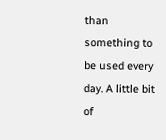than something to be used every day. A little bit of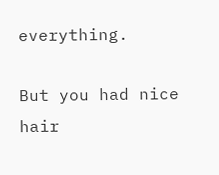everything.

But you had nice hair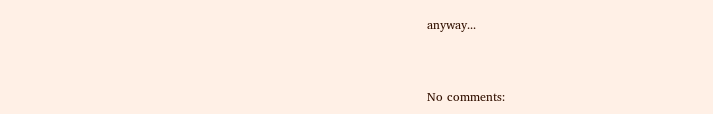anyway...


No comments: